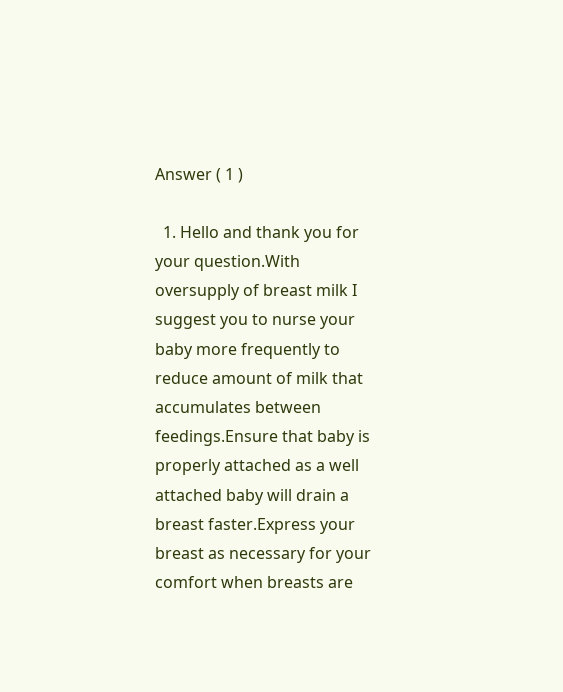Answer ( 1 )

  1. Hello and thank you for your question.With oversupply of breast milk I suggest you to nurse your baby more frequently to reduce amount of milk that accumulates between feedings.Ensure that baby is properly attached as a well attached baby will drain a breast faster.Express your breast as necessary for your comfort when breasts are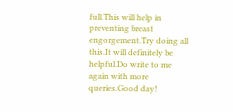full.This will help in preventing breast engorgement.Try doing all this.It will definitely be helpful.Do write to me again with more queries.Good day!